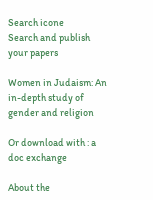Search icone
Search and publish your papers

Women in Judaism: An in-depth study of gender and religion

Or download with : a doc exchange

About the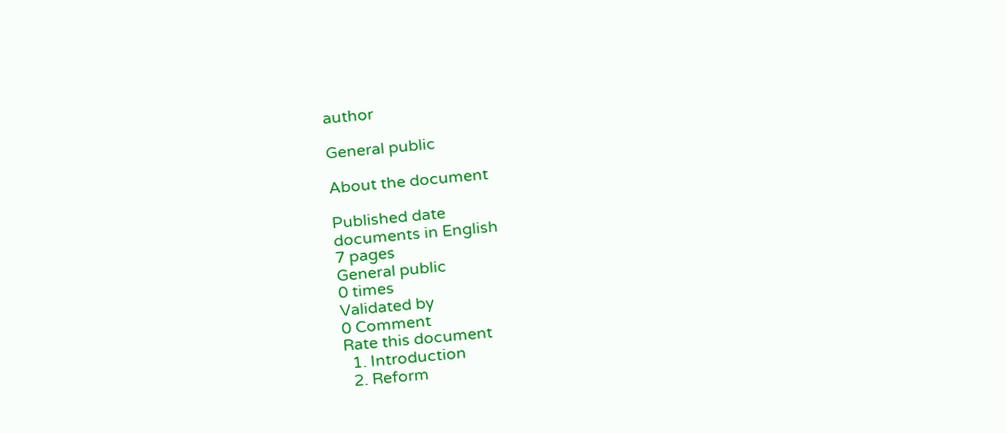author

General public

About the document

Published date
documents in English
7 pages
General public
0 times
Validated by
0 Comment
Rate this document
  1. Introduction
  2. Reform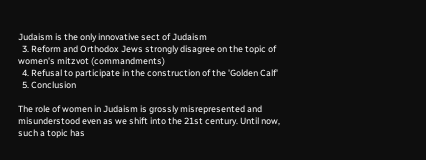Judaism is the only innovative sect of Judaism
  3. Reform and Orthodox Jews strongly disagree on the topic of women's mitzvot (commandments)
  4. Refusal to participate in the construction of the 'Golden Calf'
  5. Conclusion

The role of women in Judaism is grossly misrepresented and misunderstood even as we shift into the 21st century. Until now, such a topic has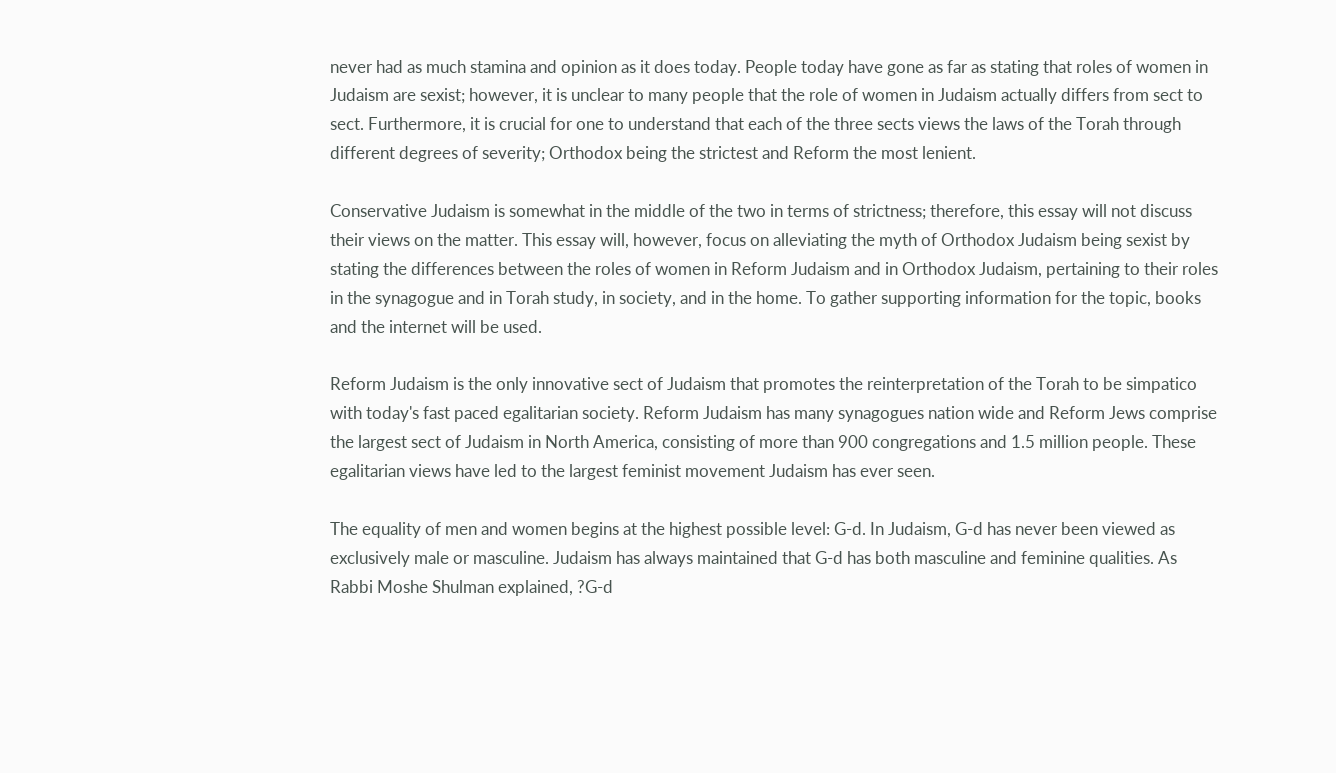never had as much stamina and opinion as it does today. People today have gone as far as stating that roles of women in Judaism are sexist; however, it is unclear to many people that the role of women in Judaism actually differs from sect to sect. Furthermore, it is crucial for one to understand that each of the three sects views the laws of the Torah through different degrees of severity; Orthodox being the strictest and Reform the most lenient.

Conservative Judaism is somewhat in the middle of the two in terms of strictness; therefore, this essay will not discuss their views on the matter. This essay will, however, focus on alleviating the myth of Orthodox Judaism being sexist by stating the differences between the roles of women in Reform Judaism and in Orthodox Judaism, pertaining to their roles in the synagogue and in Torah study, in society, and in the home. To gather supporting information for the topic, books and the internet will be used.

Reform Judaism is the only innovative sect of Judaism that promotes the reinterpretation of the Torah to be simpatico with today's fast paced egalitarian society. Reform Judaism has many synagogues nation wide and Reform Jews comprise the largest sect of Judaism in North America, consisting of more than 900 congregations and 1.5 million people. These egalitarian views have led to the largest feminist movement Judaism has ever seen.

The equality of men and women begins at the highest possible level: G-d. In Judaism, G-d has never been viewed as exclusively male or masculine. Judaism has always maintained that G-d has both masculine and feminine qualities. As Rabbi Moshe Shulman explained, ?G-d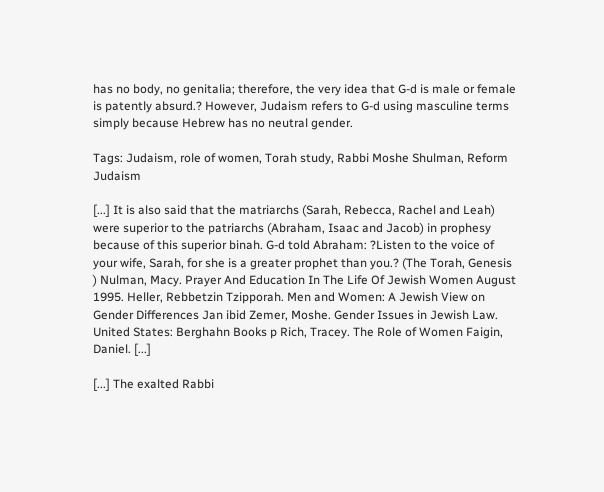has no body, no genitalia; therefore, the very idea that G-d is male or female is patently absurd.? However, Judaism refers to G-d using masculine terms simply because Hebrew has no neutral gender.

Tags: Judaism, role of women, Torah study, Rabbi Moshe Shulman, Reform Judaism

[...] It is also said that the matriarchs (Sarah, Rebecca, Rachel and Leah) were superior to the patriarchs (Abraham, Isaac and Jacob) in prophesy because of this superior binah. G-d told Abraham: ?Listen to the voice of your wife, Sarah, for she is a greater prophet than you.? (The Torah, Genesis ) Nulman, Macy. Prayer And Education In The Life Of Jewish Women August 1995. Heller, Rebbetzin Tzipporah. Men and Women: A Jewish View on Gender Differences Jan ibid Zemer, Moshe. Gender Issues in Jewish Law. United States: Berghahn Books p Rich, Tracey. The Role of Women Faigin, Daniel. [...]

[...] The exalted Rabbi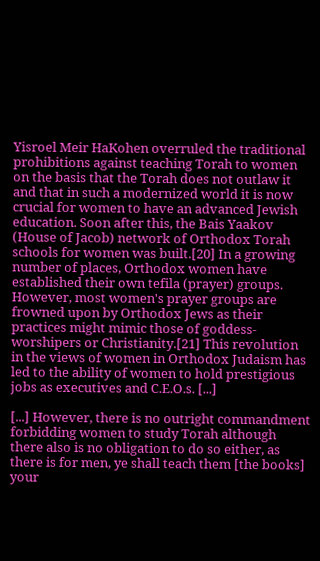Yisroel Meir HaKohen overruled the traditional prohibitions against teaching Torah to women on the basis that the Torah does not outlaw it and that in such a modernized world it is now crucial for women to have an advanced Jewish education. Soon after this, the Bais Yaakov (House of Jacob) network of Orthodox Torah schools for women was built.[20] In a growing number of places, Orthodox women have established their own tefila (prayer) groups. However, most women's prayer groups are frowned upon by Orthodox Jews as their practices might mimic those of goddess-worshipers or Christianity.[21] This revolution in the views of women in Orthodox Judaism has led to the ability of women to hold prestigious jobs as executives and C.E.O.s. [...]

[...] However, there is no outright commandment forbidding women to study Torah although there also is no obligation to do so either, as there is for men, ye shall teach them [the books] your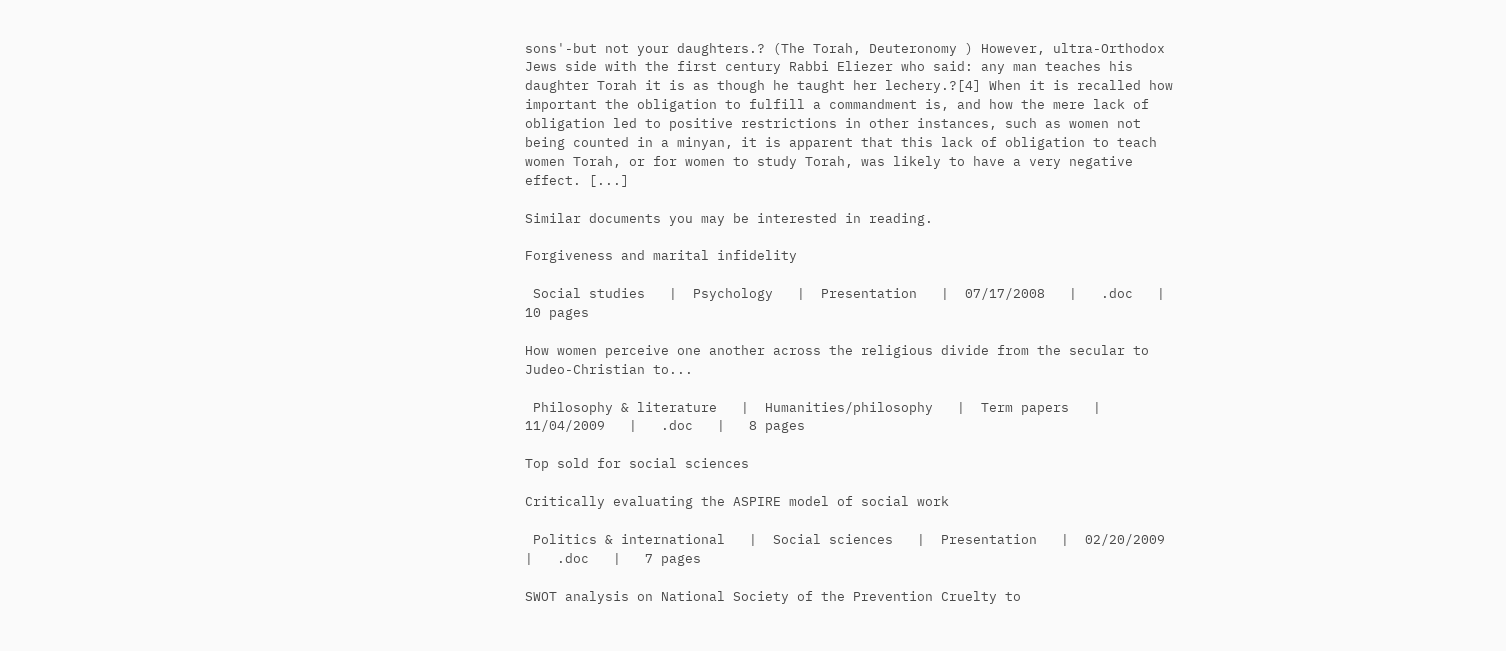sons'-but not your daughters.? (The Torah, Deuteronomy ) However, ultra-Orthodox Jews side with the first century Rabbi Eliezer who said: any man teaches his daughter Torah it is as though he taught her lechery.?[4] When it is recalled how important the obligation to fulfill a commandment is, and how the mere lack of obligation led to positive restrictions in other instances, such as women not being counted in a minyan, it is apparent that this lack of obligation to teach women Torah, or for women to study Torah, was likely to have a very negative effect. [...]

Similar documents you may be interested in reading.

Forgiveness and marital infidelity

 Social studies   |  Psychology   |  Presentation   |  07/17/2008   |   .doc   |   10 pages

How women perceive one another across the religious divide from the secular to Judeo-Christian to...

 Philosophy & literature   |  Humanities/philosophy   |  Term papers   |  11/04/2009   |   .doc   |   8 pages

Top sold for social sciences

Critically evaluating the ASPIRE model of social work

 Politics & international   |  Social sciences   |  Presentation   |  02/20/2009   |   .doc   |   7 pages

SWOT analysis on National Society of the Prevention Cruelty to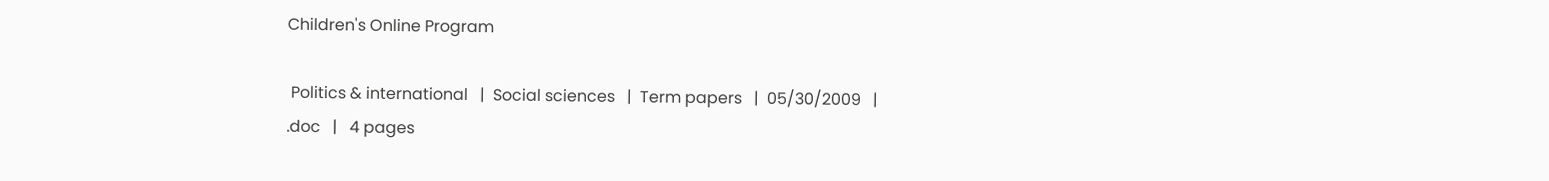Children's Online Program

 Politics & international   |  Social sciences   |  Term papers   |  05/30/2009   |   .doc   |   4 pages